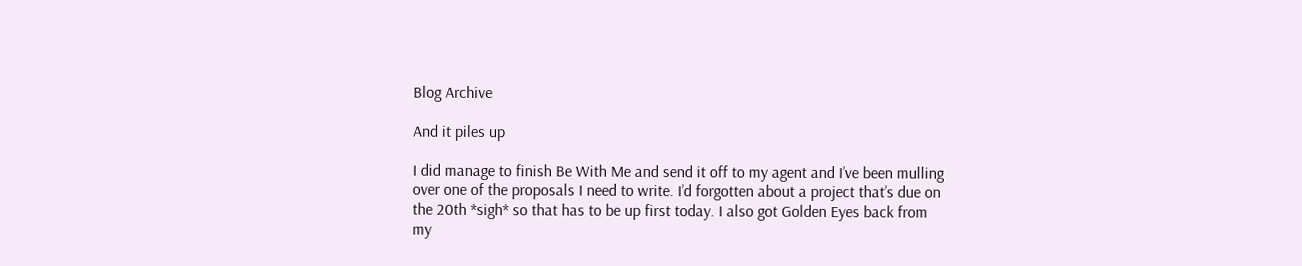Blog Archive

And it piles up

I did manage to finish Be With Me and send it off to my agent and I’ve been mulling over one of the proposals I need to write. I’d forgotten about a project that’s due on the 20th *sigh* so that has to be up first today. I also got Golden Eyes back from my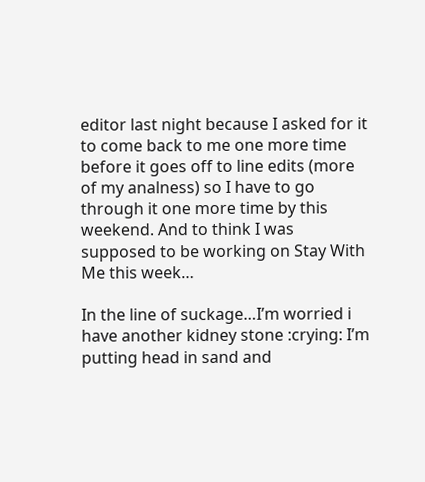editor last night because I asked for it to come back to me one more time before it goes off to line edits (more of my analness) so I have to go through it one more time by this weekend. And to think I was supposed to be working on Stay With Me this week…

In the line of suckage…I’m worried i have another kidney stone :crying: I’m putting head in sand and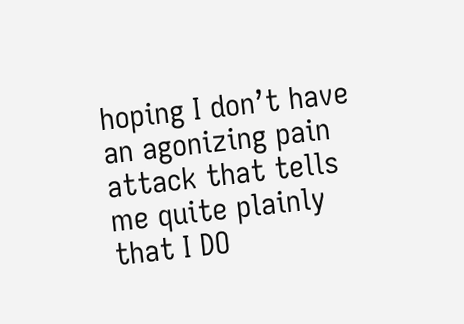hoping I don’t have an agonizing pain attack that tells me quite plainly that I DO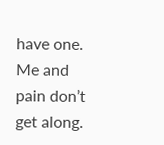have one. Me and pain don’t get along.